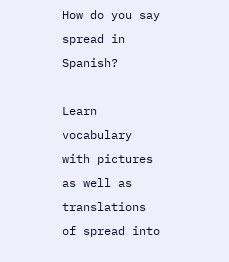How do you say spread in Spanish?

Learn vocabulary with pictures as well as translations of spread into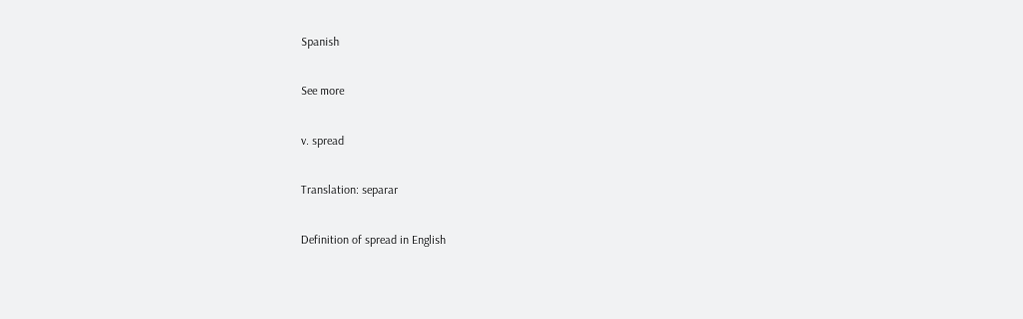Spanish

See more

v. spread

Translation: separar

Definition of spread in English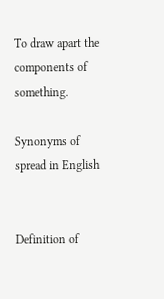To draw apart the components of something.

Synonyms of spread in English


Definition of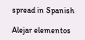spread in Spanish

Alejar elementos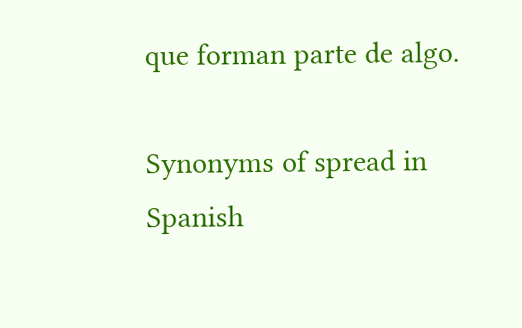que forman parte de algo.

Synonyms of spread in Spanish